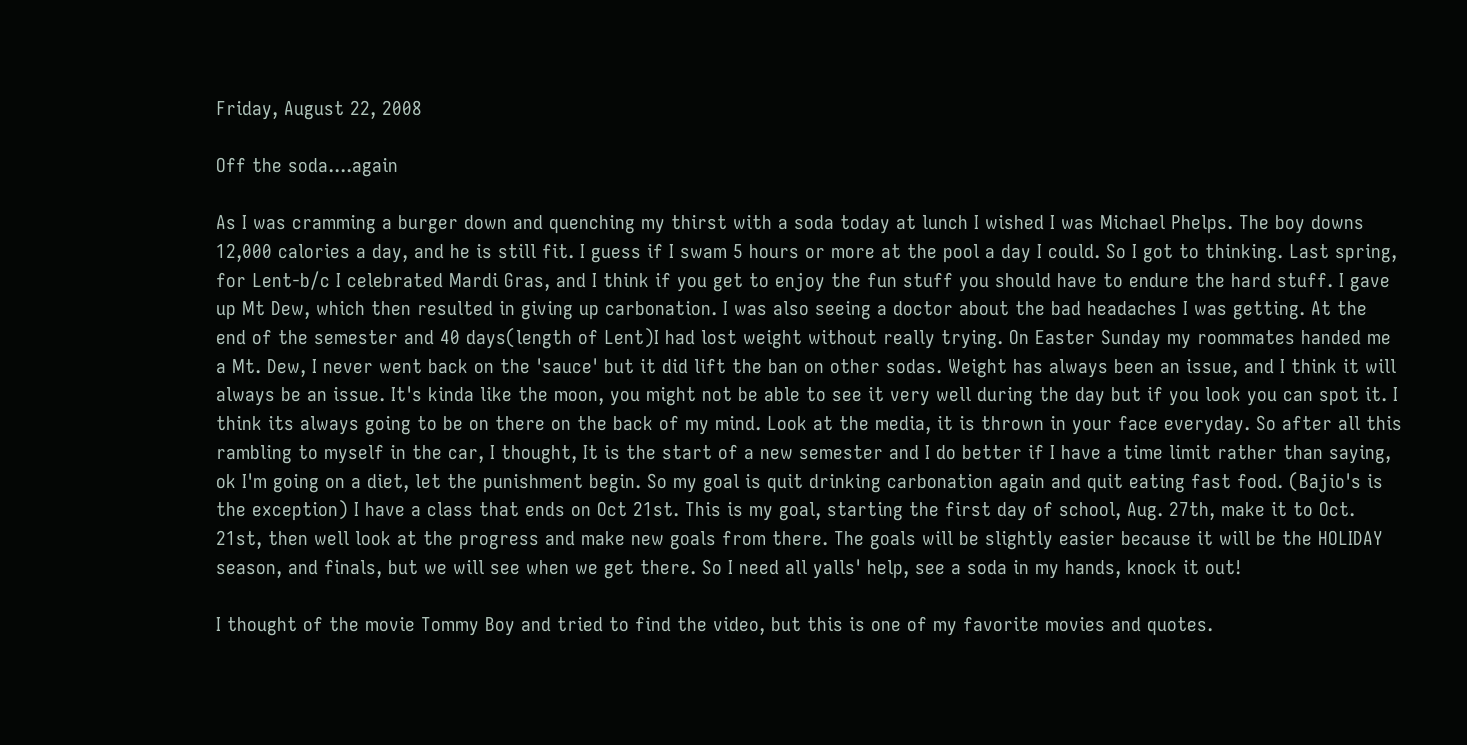Friday, August 22, 2008

Off the soda....again

As I was cramming a burger down and quenching my thirst with a soda today at lunch I wished I was Michael Phelps. The boy downs 12,000 calories a day, and he is still fit. I guess if I swam 5 hours or more at the pool a day I could. So I got to thinking. Last spring, for Lent-b/c I celebrated Mardi Gras, and I think if you get to enjoy the fun stuff you should have to endure the hard stuff. I gave up Mt Dew, which then resulted in giving up carbonation. I was also seeing a doctor about the bad headaches I was getting. At the end of the semester and 40 days(length of Lent)I had lost weight without really trying. On Easter Sunday my roommates handed me a Mt. Dew, I never went back on the 'sauce' but it did lift the ban on other sodas. Weight has always been an issue, and I think it will always be an issue. It's kinda like the moon, you might not be able to see it very well during the day but if you look you can spot it. I think its always going to be on there on the back of my mind. Look at the media, it is thrown in your face everyday. So after all this rambling to myself in the car, I thought, It is the start of a new semester and I do better if I have a time limit rather than saying, ok I'm going on a diet, let the punishment begin. So my goal is quit drinking carbonation again and quit eating fast food. (Bajio's is the exception) I have a class that ends on Oct 21st. This is my goal, starting the first day of school, Aug. 27th, make it to Oct. 21st, then well look at the progress and make new goals from there. The goals will be slightly easier because it will be the HOLIDAY season, and finals, but we will see when we get there. So I need all yalls' help, see a soda in my hands, knock it out!

I thought of the movie Tommy Boy and tried to find the video, but this is one of my favorite movies and quotes.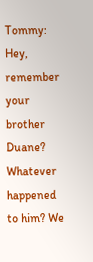Tommy: Hey, remember your brother Duane? Whatever happened to him? We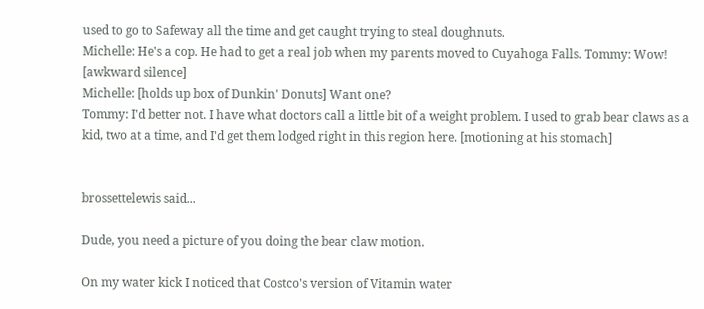used to go to Safeway all the time and get caught trying to steal doughnuts.
Michelle: He's a cop. He had to get a real job when my parents moved to Cuyahoga Falls. Tommy: Wow! [awkward silence]
Michelle: [holds up box of Dunkin' Donuts] Want one?
Tommy: I'd better not. I have what doctors call a little bit of a weight problem. I used to grab bear claws as a kid, two at a time, and I'd get them lodged right in this region here. [motioning at his stomach]


brossettelewis said...

Dude, you need a picture of you doing the bear claw motion.

On my water kick I noticed that Costco's version of Vitamin water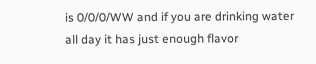is 0/0/0/WW and if you are drinking water all day it has just enough flavor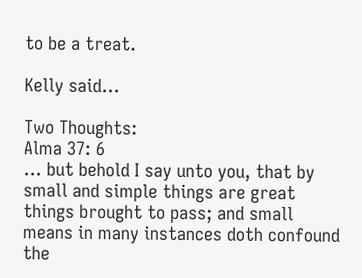to be a treat.

Kelly said...

Two Thoughts:
Alma 37: 6
... but behold I say unto you, that by small and simple things are great things brought to pass; and small means in many instances doth confound the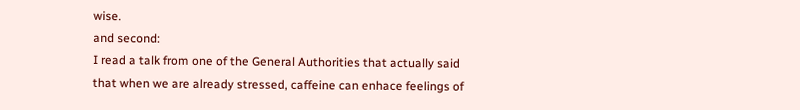wise.
and second:
I read a talk from one of the General Authorities that actually said that when we are already stressed, caffeine can enhace feelings of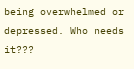being overwhelmed or depressed. Who needs it???